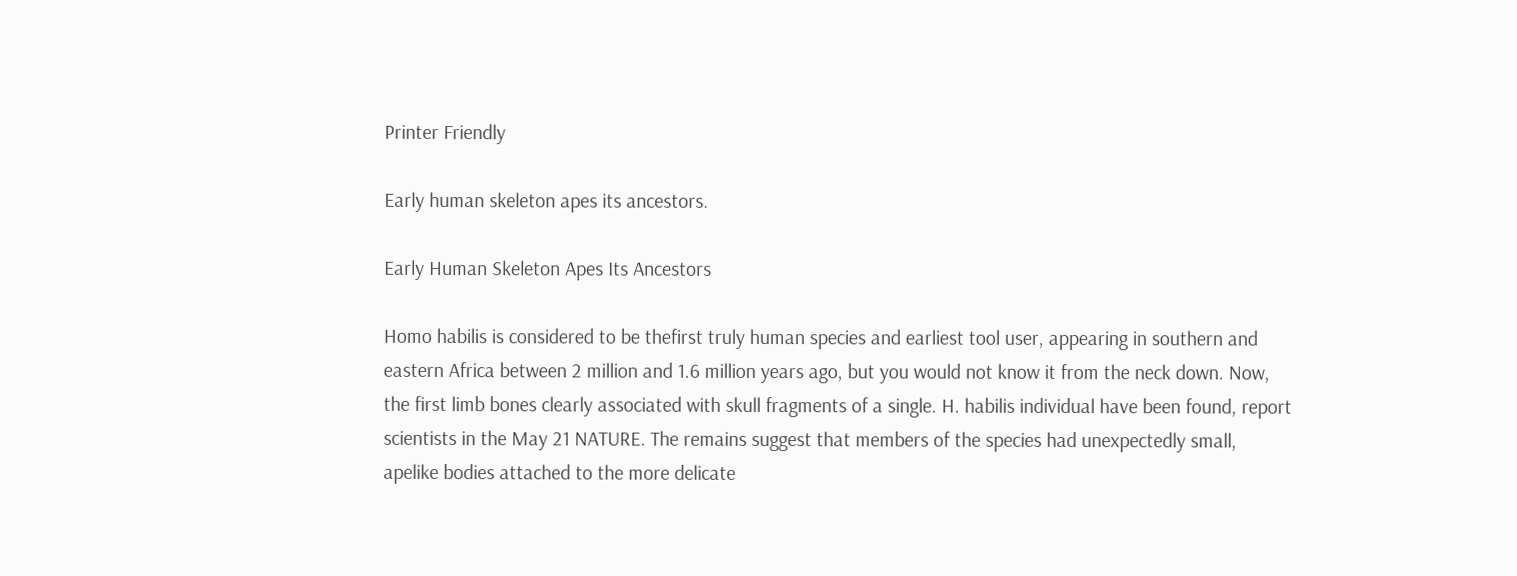Printer Friendly

Early human skeleton apes its ancestors.

Early Human Skeleton Apes Its Ancestors

Homo habilis is considered to be thefirst truly human species and earliest tool user, appearing in southern and eastern Africa between 2 million and 1.6 million years ago, but you would not know it from the neck down. Now, the first limb bones clearly associated with skull fragments of a single. H. habilis individual have been found, report scientists in the May 21 NATURE. The remains suggest that members of the species had unexpectedly small, apelike bodies attached to the more delicate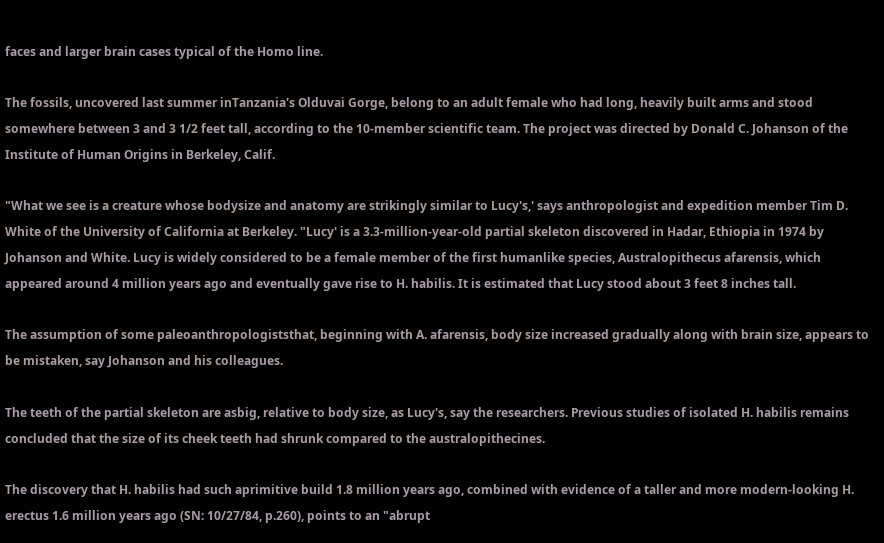faces and larger brain cases typical of the Homo line.

The fossils, uncovered last summer inTanzania's Olduvai Gorge, belong to an adult female who had long, heavily built arms and stood somewhere between 3 and 3 1/2 feet tall, according to the 10-member scientific team. The project was directed by Donald C. Johanson of the Institute of Human Origins in Berkeley, Calif.

"What we see is a creature whose bodysize and anatomy are strikingly similar to Lucy's,' says anthropologist and expedition member Tim D. White of the University of California at Berkeley. "Lucy' is a 3.3-million-year-old partial skeleton discovered in Hadar, Ethiopia in 1974 by Johanson and White. Lucy is widely considered to be a female member of the first humanlike species, Australopithecus afarensis, which appeared around 4 million years ago and eventually gave rise to H. habilis. It is estimated that Lucy stood about 3 feet 8 inches tall.

The assumption of some paleoanthropologiststhat, beginning with A. afarensis, body size increased gradually along with brain size, appears to be mistaken, say Johanson and his colleagues.

The teeth of the partial skeleton are asbig, relative to body size, as Lucy's, say the researchers. Previous studies of isolated H. habilis remains concluded that the size of its cheek teeth had shrunk compared to the australopithecines.

The discovery that H. habilis had such aprimitive build 1.8 million years ago, combined with evidence of a taller and more modern-looking H. erectus 1.6 million years ago (SN: 10/27/84, p.260), points to an "abrupt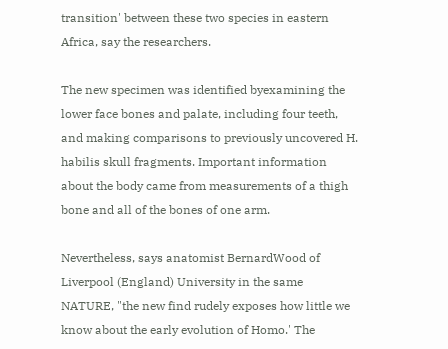transition' between these two species in eastern Africa, say the researchers.

The new specimen was identified byexamining the lower face bones and palate, including four teeth, and making comparisons to previously uncovered H. habilis skull fragments. Important information about the body came from measurements of a thigh bone and all of the bones of one arm.

Nevertheless, says anatomist BernardWood of Liverpool (England) University in the same NATURE, "the new find rudely exposes how little we know about the early evolution of Homo.' The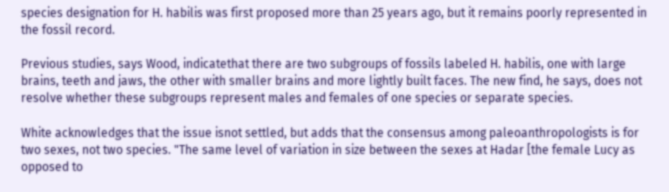species designation for H. habilis was first proposed more than 25 years ago, but it remains poorly represented in the fossil record.

Previous studies, says Wood, indicatethat there are two subgroups of fossils labeled H. habilis, one with large brains, teeth and jaws, the other with smaller brains and more lightly built faces. The new find, he says, does not resolve whether these subgroups represent males and females of one species or separate species.

White acknowledges that the issue isnot settled, but adds that the consensus among paleoanthropologists is for two sexes, not two species. "The same level of variation in size between the sexes at Hadar [the female Lucy as opposed to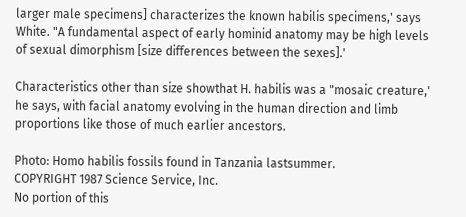larger male specimens] characterizes the known habilis specimens,' says White. "A fundamental aspect of early hominid anatomy may be high levels of sexual dimorphism [size differences between the sexes].'

Characteristics other than size showthat H. habilis was a "mosaic creature,' he says, with facial anatomy evolving in the human direction and limb proportions like those of much earlier ancestors.

Photo: Homo habilis fossils found in Tanzania lastsummer.
COPYRIGHT 1987 Science Service, Inc.
No portion of this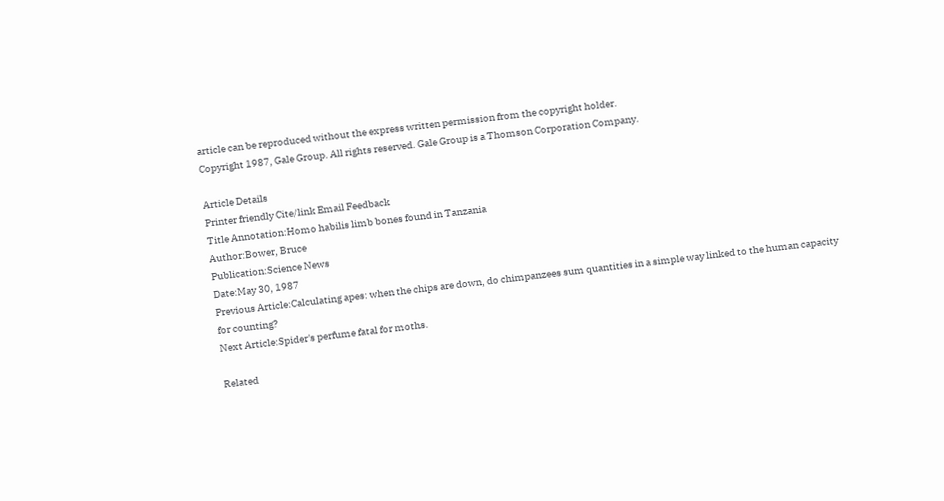article can be reproduced without the express written permission from the copyright holder.
Copyright 1987, Gale Group. All rights reserved. Gale Group is a Thomson Corporation Company.

Article Details
Printer friendly Cite/link Email Feedback
Title Annotation:Homo habilis limb bones found in Tanzania
Author:Bower, Bruce
Publication:Science News
Date:May 30, 1987
Previous Article:Calculating apes: when the chips are down, do chimpanzees sum quantities in a simple way linked to the human capacity for counting?
Next Article:Spider's perfume fatal for moths.

Related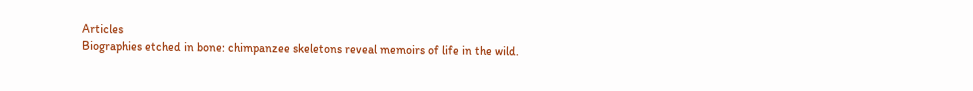Articles
Biographies etched in bone: chimpanzee skeletons reveal memoirs of life in the wild.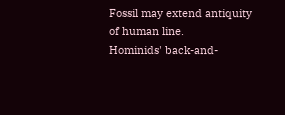Fossil may extend antiquity of human line.
Hominids' back-and-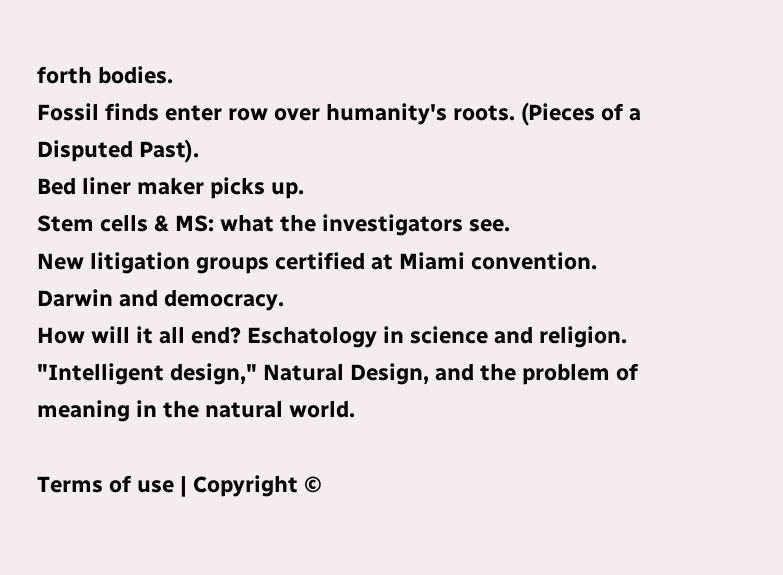forth bodies.
Fossil finds enter row over humanity's roots. (Pieces of a Disputed Past).
Bed liner maker picks up.
Stem cells & MS: what the investigators see.
New litigation groups certified at Miami convention.
Darwin and democracy.
How will it all end? Eschatology in science and religion.
"Intelligent design," Natural Design, and the problem of meaning in the natural world.

Terms of use | Copyright ©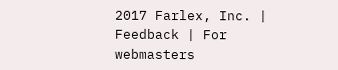2017 Farlex, Inc. | Feedback | For webmasters